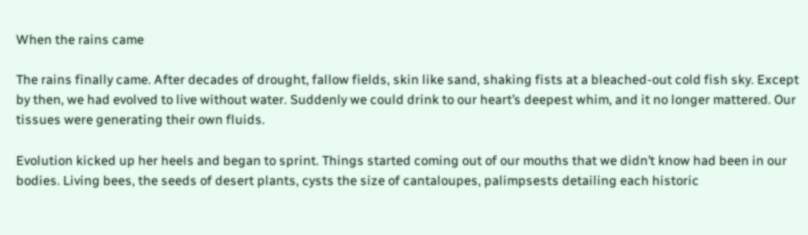When the rains came

The rains finally came. After decades of drought, fallow fields, skin like sand, shaking fists at a bleached-out cold fish sky. Except by then, we had evolved to live without water. Suddenly we could drink to our heart’s deepest whim, and it no longer mattered. Our tissues were generating their own fluids.

Evolution kicked up her heels and began to sprint. Things started coming out of our mouths that we didn’t know had been in our bodies. Living bees, the seeds of desert plants, cysts the size of cantaloupes, palimpsests detailing each historic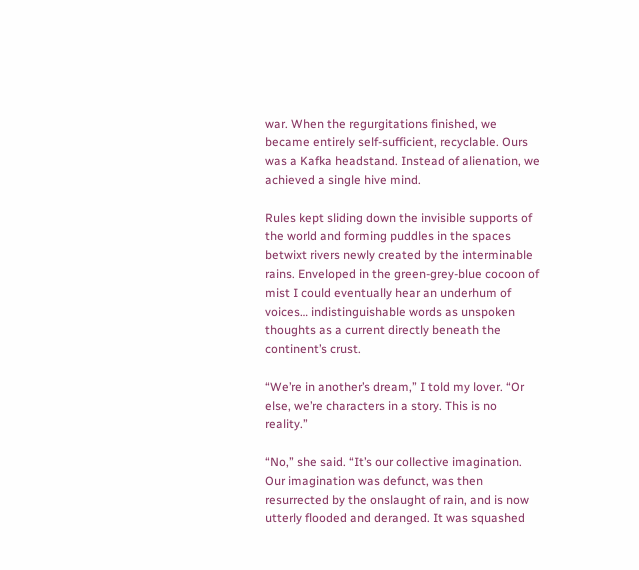war. When the regurgitations finished, we became entirely self-sufficient, recyclable. Ours was a Kafka headstand. Instead of alienation, we achieved a single hive mind.

Rules kept sliding down the invisible supports of the world and forming puddles in the spaces betwixt rivers newly created by the interminable rains. Enveloped in the green-grey-blue cocoon of mist I could eventually hear an underhum of voices… indistinguishable words as unspoken thoughts as a current directly beneath the continent’s crust.

“We’re in another’s dream,” I told my lover. “Or else, we’re characters in a story. This is no reality.”

“No,” she said. “It’s our collective imagination. Our imagination was defunct, was then resurrected by the onslaught of rain, and is now utterly flooded and deranged. It was squashed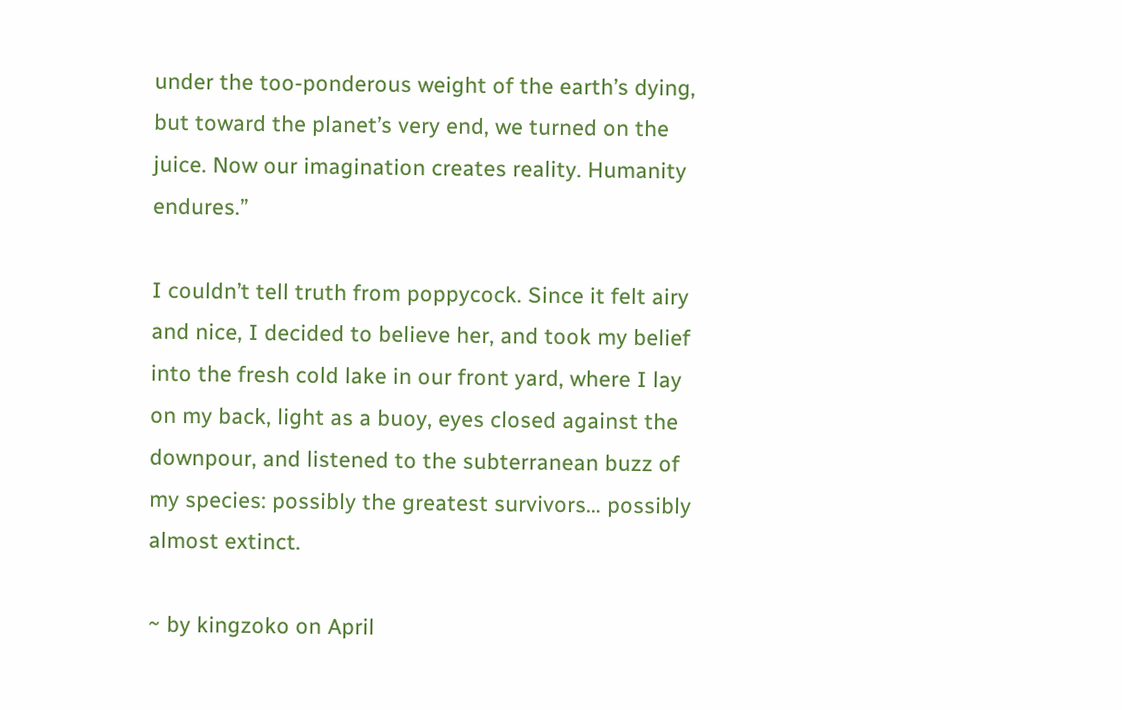under the too-ponderous weight of the earth’s dying, but toward the planet’s very end, we turned on the juice. Now our imagination creates reality. Humanity endures.”

I couldn’t tell truth from poppycock. Since it felt airy and nice, I decided to believe her, and took my belief into the fresh cold lake in our front yard, where I lay on my back, light as a buoy, eyes closed against the downpour, and listened to the subterranean buzz of my species: possibly the greatest survivors… possibly almost extinct.

~ by kingzoko on April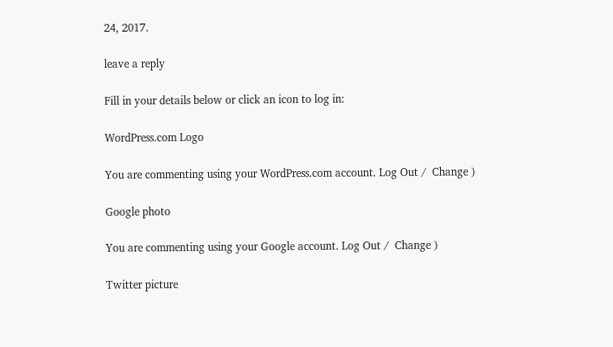24, 2017.

leave a reply

Fill in your details below or click an icon to log in:

WordPress.com Logo

You are commenting using your WordPress.com account. Log Out /  Change )

Google photo

You are commenting using your Google account. Log Out /  Change )

Twitter picture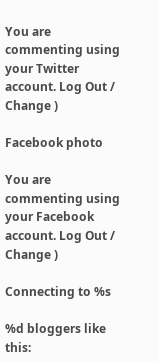You are commenting using your Twitter account. Log Out /  Change )

Facebook photo

You are commenting using your Facebook account. Log Out /  Change )

Connecting to %s

%d bloggers like this: